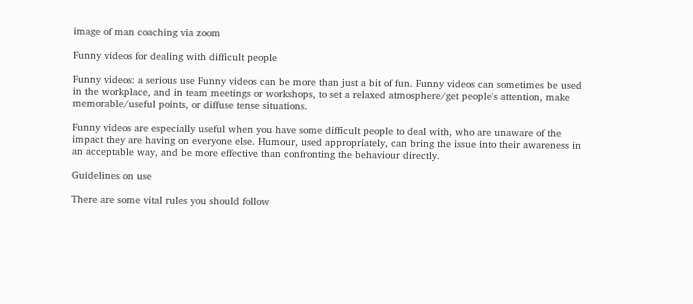image of man coaching via zoom

Funny videos for dealing with difficult people

Funny videos: a serious use Funny videos can be more than just a bit of fun. Funny videos can sometimes be used in the workplace, and in team meetings or workshops, to set a relaxed atmosphere/get people's attention, make memorable/useful points, or diffuse tense situations.

Funny videos are especially useful when you have some difficult people to deal with, who are unaware of the impact they are having on everyone else. Humour, used appropriately, can bring the issue into their awareness in an acceptable way, and be more effective than confronting the behaviour directly.

Guidelines on use

There are some vital rules you should follow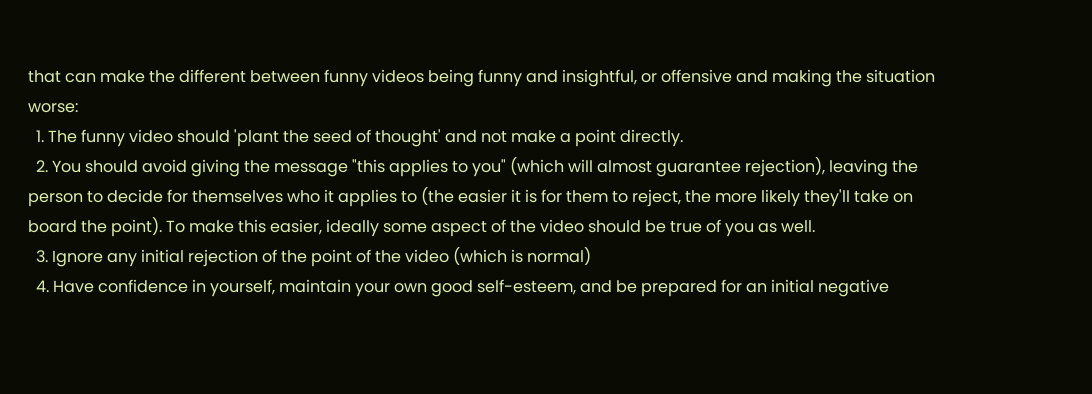that can make the different between funny videos being funny and insightful, or offensive and making the situation worse:
  1. The funny video should 'plant the seed of thought' and not make a point directly.
  2. You should avoid giving the message "this applies to you" (which will almost guarantee rejection), leaving the person to decide for themselves who it applies to (the easier it is for them to reject, the more likely they'll take on board the point). To make this easier, ideally some aspect of the video should be true of you as well.
  3. Ignore any initial rejection of the point of the video (which is normal)
  4. Have confidence in yourself, maintain your own good self-esteem, and be prepared for an initial negative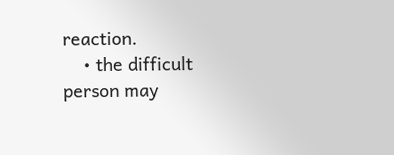reaction.
    • the difficult person may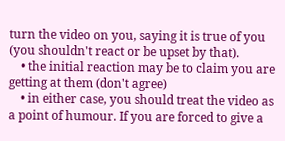turn the video on you, saying it is true of you (you shouldn't react or be upset by that).
    • the initial reaction may be to claim you are getting at them (don't agree)
    • in either case, you should treat the video as a point of humour. If you are forced to give a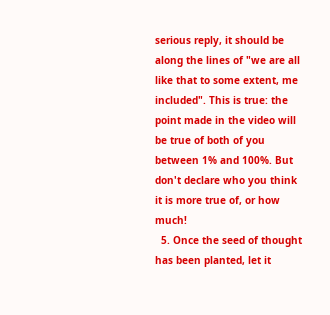serious reply, it should be along the lines of "we are all like that to some extent, me included". This is true: the point made in the video will be true of both of you between 1% and 100%. But don't declare who you think it is more true of, or how much!
  5. Once the seed of thought has been planted, let it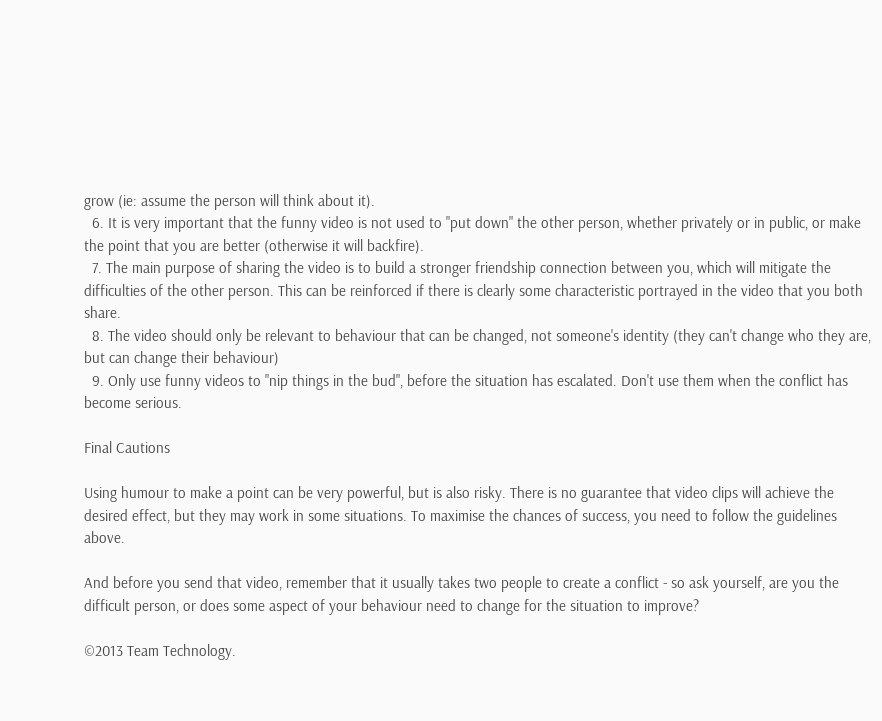grow (ie: assume the person will think about it).
  6. It is very important that the funny video is not used to "put down" the other person, whether privately or in public, or make the point that you are better (otherwise it will backfire).
  7. The main purpose of sharing the video is to build a stronger friendship connection between you, which will mitigate the difficulties of the other person. This can be reinforced if there is clearly some characteristic portrayed in the video that you both share.
  8. The video should only be relevant to behaviour that can be changed, not someone's identity (they can't change who they are, but can change their behaviour)
  9. Only use funny videos to "nip things in the bud", before the situation has escalated. Don't use them when the conflict has become serious.

Final Cautions

Using humour to make a point can be very powerful, but is also risky. There is no guarantee that video clips will achieve the desired effect, but they may work in some situations. To maximise the chances of success, you need to follow the guidelines above.

And before you send that video, remember that it usually takes two people to create a conflict - so ask yourself, are you the difficult person, or does some aspect of your behaviour need to change for the situation to improve?

©2013 Team Technology.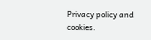Privacy policy and cookies.